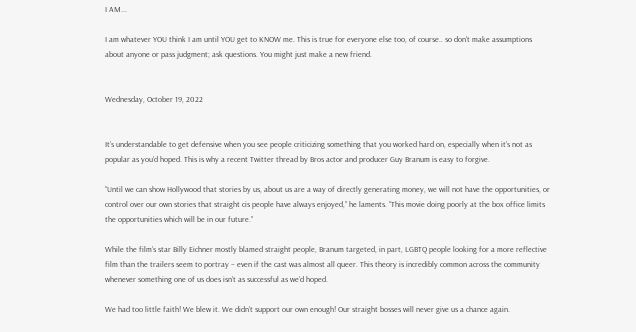I AM...

I am whatever YOU think I am until YOU get to KNOW me. This is true for everyone else too, of course.. so don't make assumptions about anyone or pass judgment; ask questions. You might just make a new friend.


Wednesday, October 19, 2022


It’s understandable to get defensive when you see people criticizing something that you worked hard on, especially when it’s not as popular as you’d hoped. This is why a recent Twitter thread by Bros actor and producer Guy Branum is easy to forgive.

“Until we can show Hollywood that stories by us, about us are a way of directly generating money, we will not have the opportunities, or control over our own stories that straight cis people have always enjoyed,” he laments. “This movie doing poorly at the box office limits the opportunities which will be in our future.”

While the film’s star Billy Eichner mostly blamed straight people, Branum targeted, in part, LGBTQ people looking for a more reflective film than the trailers seem to portray – even if the cast was almost all queer. This theory is incredibly common across the community whenever something one of us does isn’t as successful as we’d hoped.

We had too little faith! We blew it. We didn’t support our own enough! Our straight bosses will never give us a chance again.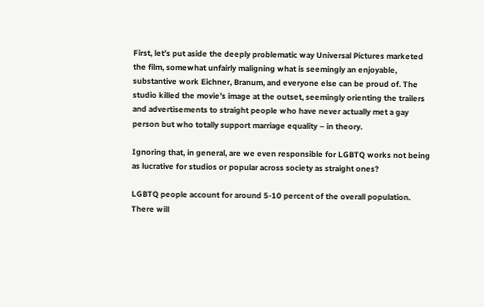First, let’s put aside the deeply problematic way Universal Pictures marketed the film, somewhat unfairly maligning what is seemingly an enjoyable, substantive work Eichner, Branum, and everyone else can be proud of. The studio killed the movie’s image at the outset, seemingly orienting the trailers and advertisements to straight people who have never actually met a gay person but who totally support marriage equality – in theory.

Ignoring that, in general, are we even responsible for LGBTQ works not being as lucrative for studios or popular across society as straight ones?

LGBTQ people account for around 5-10 percent of the overall population. There will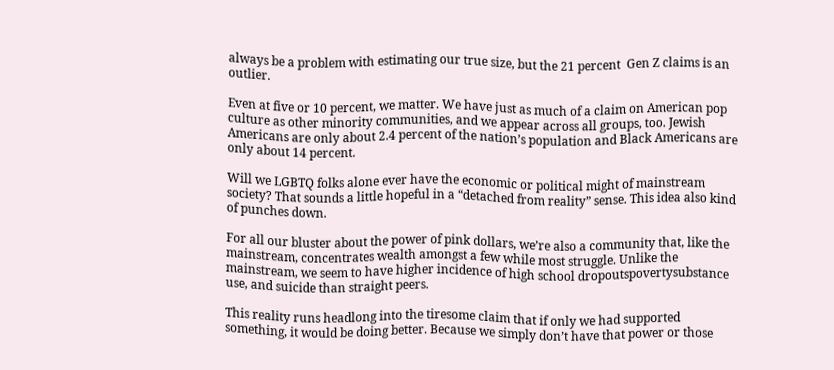always be a problem with estimating our true size, but the 21 percent  Gen Z claims is an outlier.

Even at five or 10 percent, we matter. We have just as much of a claim on American pop culture as other minority communities, and we appear across all groups, too. Jewish Americans are only about 2.4 percent of the nation’s population and Black Americans are only about 14 percent.

Will we LGBTQ folks alone ever have the economic or political might of mainstream society? That sounds a little hopeful in a “detached from reality” sense. This idea also kind of punches down.

For all our bluster about the power of pink dollars, we’re also a community that, like the mainstream, concentrates wealth amongst a few while most struggle. Unlike the mainstream, we seem to have higher incidence of high school dropoutspovertysubstance use, and suicide than straight peers.

This reality runs headlong into the tiresome claim that if only we had supported something, it would be doing better. Because we simply don’t have that power or those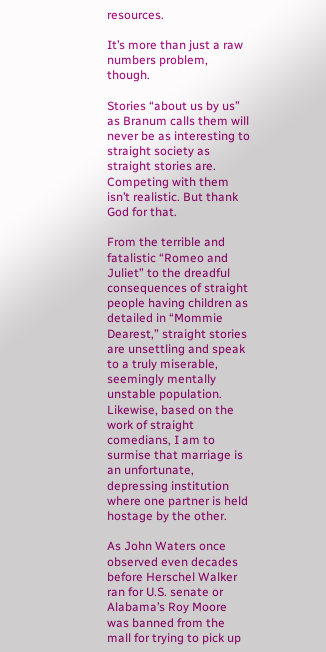resources.

It’s more than just a raw numbers problem, though.

Stories “about us by us” as Branum calls them will never be as interesting to straight society as straight stories are. Competing with them isn’t realistic. But thank God for that.

From the terrible and fatalistic “Romeo and Juliet” to the dreadful consequences of straight people having children as detailed in “Mommie Dearest,” straight stories are unsettling and speak to a truly miserable, seemingly mentally unstable population. Likewise, based on the work of straight comedians, I am to surmise that marriage is an unfortunate, depressing institution where one partner is held hostage by the other.

As John Waters once observed even decades before Herschel Walker ran for U.S. senate or Alabama’s Roy Moore was banned from the mall for trying to pick up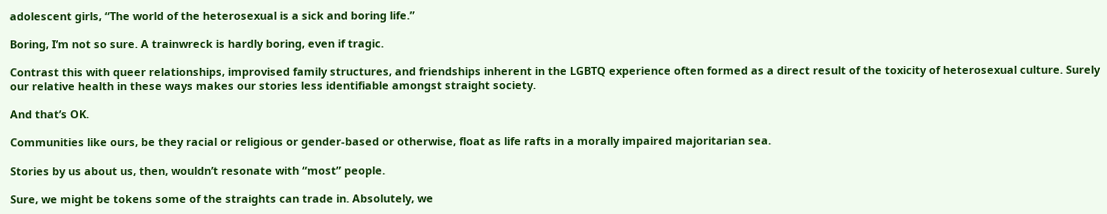adolescent girls, “The world of the heterosexual is a sick and boring life.”

Boring, I’m not so sure. A trainwreck is hardly boring, even if tragic.

Contrast this with queer relationships, improvised family structures, and friendships inherent in the LGBTQ experience often formed as a direct result of the toxicity of heterosexual culture. Surely our relative health in these ways makes our stories less identifiable amongst straight society.

And that’s OK.

Communities like ours, be they racial or religious or gender-based or otherwise, float as life rafts in a morally impaired majoritarian sea.

Stories by us about us, then, wouldn’t resonate with “most” people.

Sure, we might be tokens some of the straights can trade in. Absolutely, we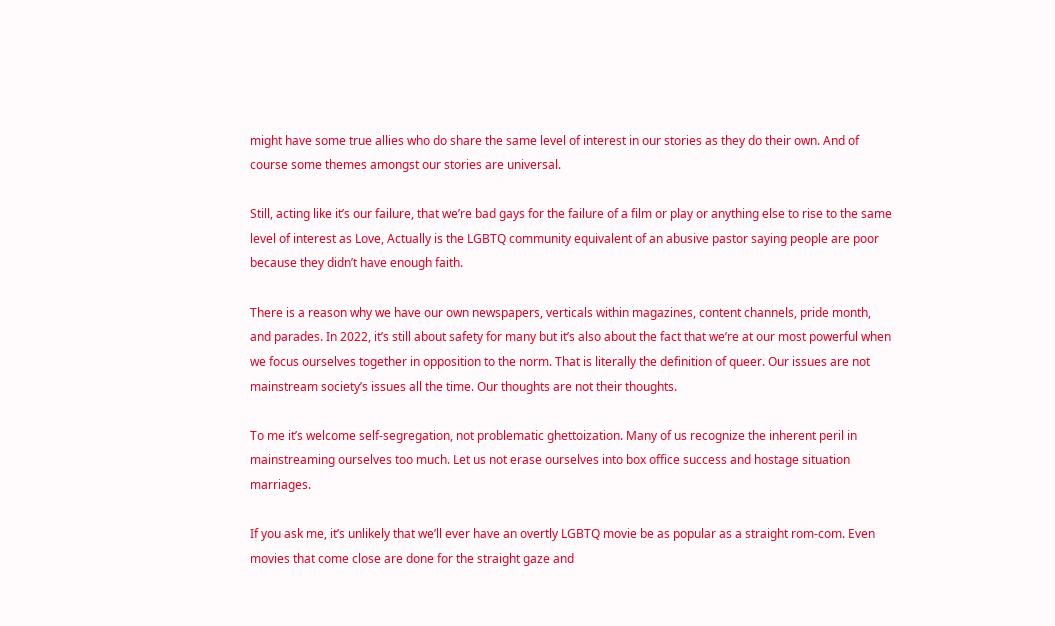might have some true allies who do share the same level of interest in our stories as they do their own. And of course some themes amongst our stories are universal.

Still, acting like it’s our failure, that we’re bad gays for the failure of a film or play or anything else to rise to the same level of interest as Love, Actually is the LGBTQ community equivalent of an abusive pastor saying people are poor because they didn’t have enough faith.

There is a reason why we have our own newspapers, verticals within magazines, content channels, pride month, and parades. In 2022, it’s still about safety for many but it’s also about the fact that we’re at our most powerful when we focus ourselves together in opposition to the norm. That is literally the definition of queer. Our issues are not mainstream society’s issues all the time. Our thoughts are not their thoughts.

To me it’s welcome self-segregation, not problematic ghettoization. Many of us recognize the inherent peril in mainstreaming ourselves too much. Let us not erase ourselves into box office success and hostage situation marriages.

If you ask me, it’s unlikely that we’ll ever have an overtly LGBTQ movie be as popular as a straight rom-com. Even movies that come close are done for the straight gaze and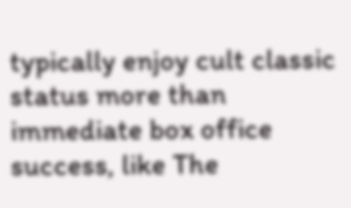typically enjoy cult classic status more than immediate box office success, like The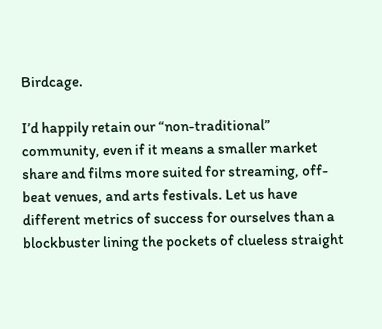Birdcage.

I’d happily retain our “non-traditional” community, even if it means a smaller market share and films more suited for streaming, off-beat venues, and arts festivals. Let us have different metrics of success for ourselves than a blockbuster lining the pockets of clueless straight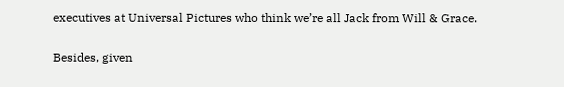executives at Universal Pictures who think we’re all Jack from Will & Grace.

Besides, given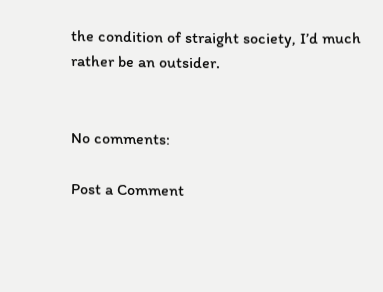the condition of straight society, I’d much rather be an outsider.


No comments:

Post a Comment